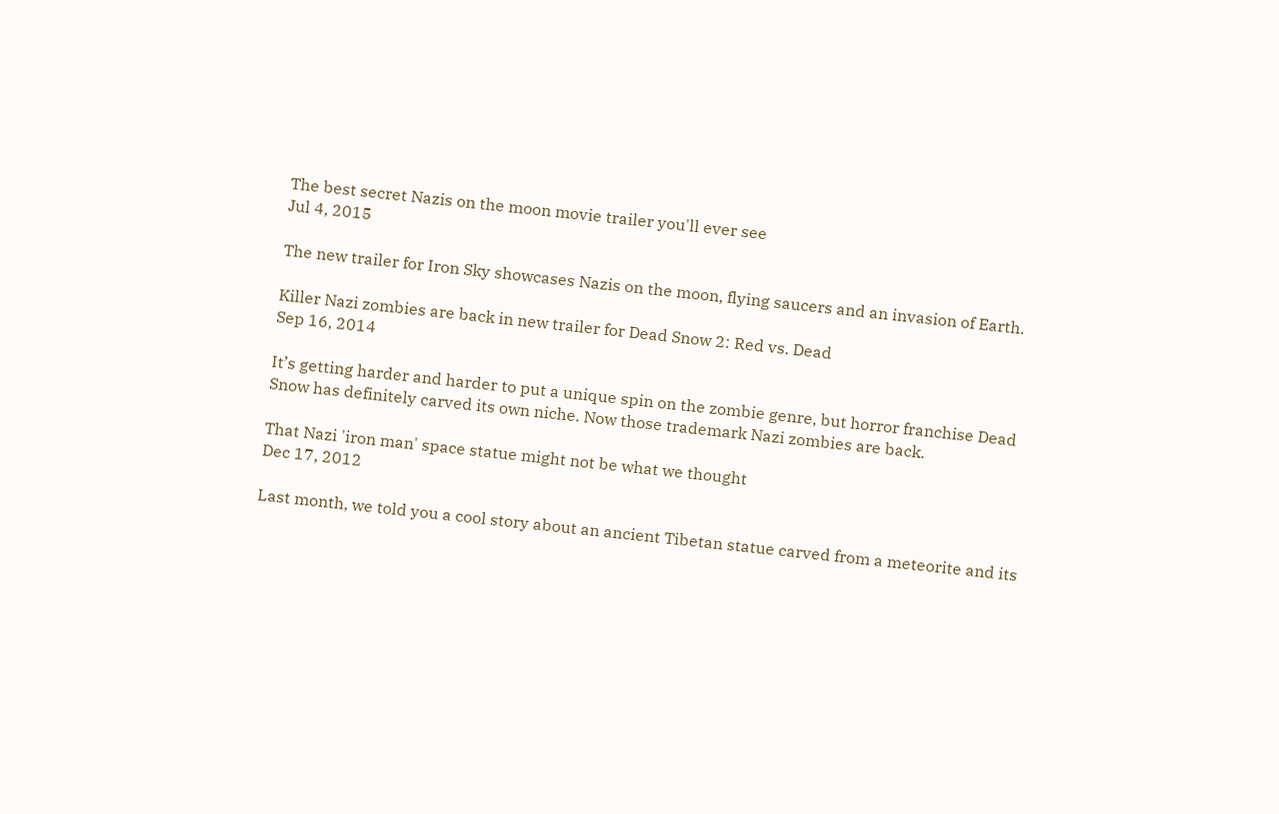The best secret Nazis on the moon movie trailer you'll ever see
Jul 4, 2015

The new trailer for Iron Sky showcases Nazis on the moon, flying saucers and an invasion of Earth.

Killer Nazi zombies are back in new trailer for Dead Snow 2: Red vs. Dead
Sep 16, 2014

It’s getting harder and harder to put a unique spin on the zombie genre, but horror franchise Dead Snow has definitely carved its own niche. Now those trademark Nazi zombies are back.

That Nazi 'iron man' space statue might not be what we thought
Dec 17, 2012

Last month, we told you a cool story about an ancient Tibetan statue carved from a meteorite and its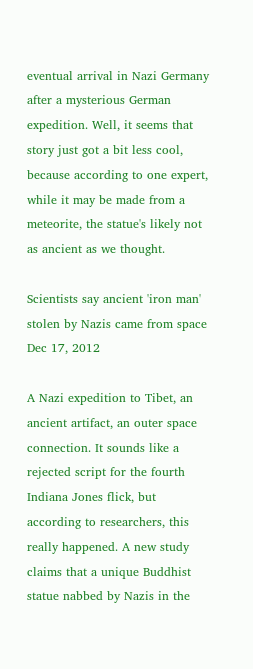eventual arrival in Nazi Germany after a mysterious German expedition. Well, it seems that story just got a bit less cool, because according to one expert, while it may be made from a meteorite, the statue's likely not as ancient as we thought.

Scientists say ancient 'iron man' stolen by Nazis came from space
Dec 17, 2012

A Nazi expedition to Tibet, an ancient artifact, an outer space connection. It sounds like a rejected script for the fourth Indiana Jones flick, but according to researchers, this really happened. A new study claims that a unique Buddhist statue nabbed by Nazis in the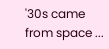'30s came from space ...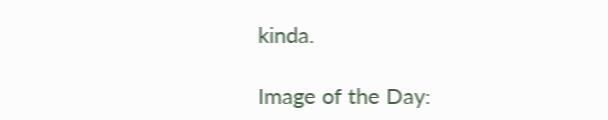kinda.

Image of the Day: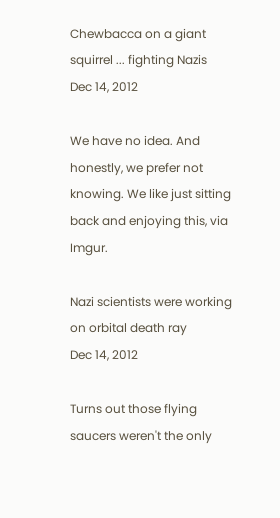Chewbacca on a giant squirrel ... fighting Nazis
Dec 14, 2012

We have no idea. And honestly, we prefer not knowing. We like just sitting back and enjoying this, via Imgur.

Nazi scientists were working on orbital death ray
Dec 14, 2012

Turns out those flying saucers weren't the only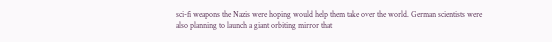sci-fi weapons the Nazis were hoping would help them take over the world. German scientists were also planning to launch a giant orbiting mirror that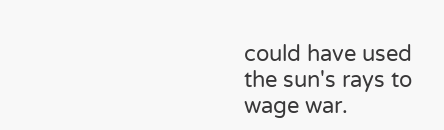could have used the sun's rays to wage war.